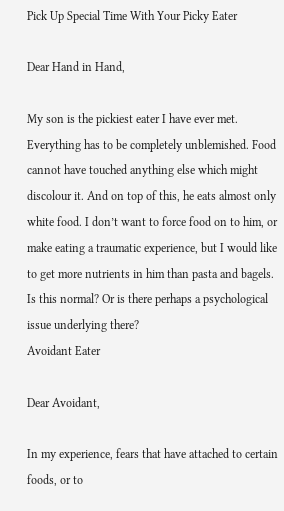Pick Up Special Time With Your Picky Eater

Dear Hand in Hand,

My son is the pickiest eater I have ever met. Everything has to be completely unblemished. Food cannot have touched anything else which might discolour it. And on top of this, he eats almost only white food. I don’t want to force food on to him, or make eating a traumatic experience, but I would like to get more nutrients in him than pasta and bagels. Is this normal? Or is there perhaps a psychological issue underlying there?
Avoidant Eater

Dear Avoidant,

In my experience, fears that have attached to certain foods, or to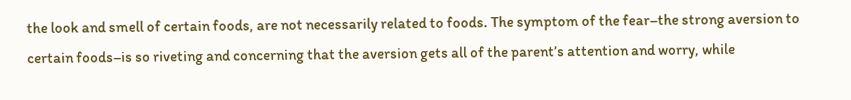the look and smell of certain foods, are not necessarily related to foods. The symptom of the fear–the strong aversion to certain foods–is so riveting and concerning that the aversion gets all of the parent’s attention and worry, while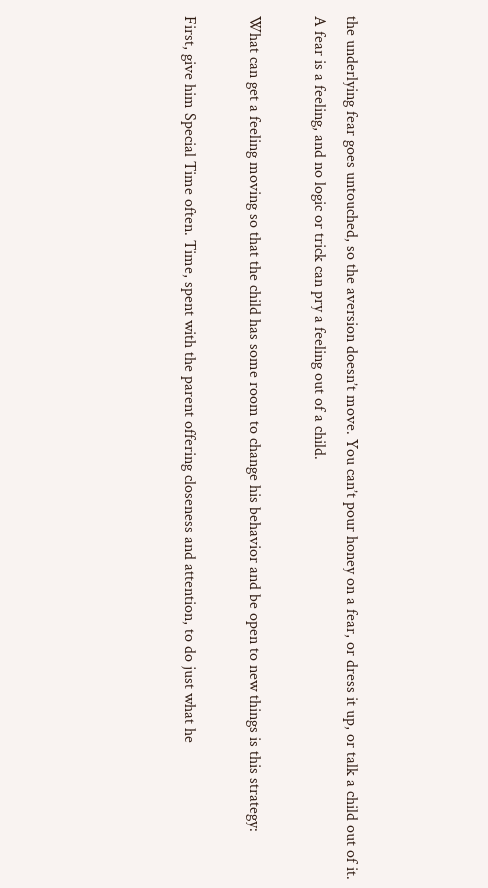the underlying fear goes untouched, so the aversion doesn’t move. You can’t pour honey on a fear, or dress it up, or talk a child out of it. A fear is a feeling, and no logic or trick can pry a feeling out of a child.

What can get a feeling moving so that the child has some room to change his behavior and be open to new things is this strategy:

First, give him Special Time often. Time, spent with the parent offering closeness and attention, to do just what he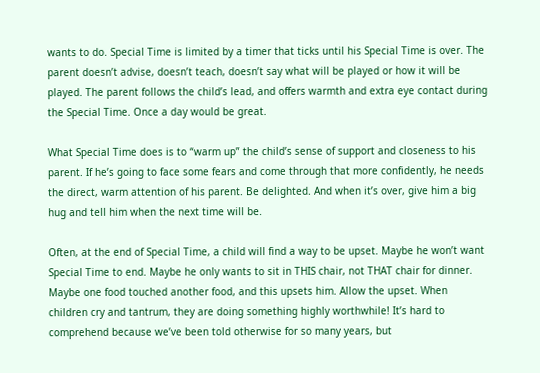wants to do. Special Time is limited by a timer that ticks until his Special Time is over. The parent doesn’t advise, doesn’t teach, doesn’t say what will be played or how it will be played. The parent follows the child’s lead, and offers warmth and extra eye contact during the Special Time. Once a day would be great.

What Special Time does is to “warm up” the child’s sense of support and closeness to his parent. If he’s going to face some fears and come through that more confidently, he needs the direct, warm attention of his parent. Be delighted. And when it’s over, give him a big hug and tell him when the next time will be.

Often, at the end of Special Time, a child will find a way to be upset. Maybe he won’t want Special Time to end. Maybe he only wants to sit in THIS chair, not THAT chair for dinner. Maybe one food touched another food, and this upsets him. Allow the upset. When children cry and tantrum, they are doing something highly worthwhile! It’s hard to comprehend because we’ve been told otherwise for so many years, but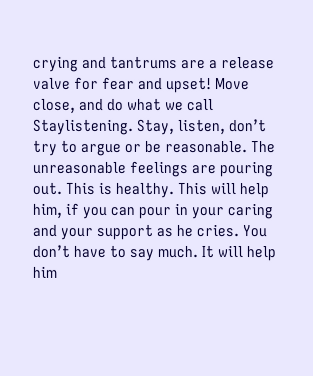crying and tantrums are a release valve for fear and upset! Move close, and do what we call Staylistening. Stay, listen, don’t try to argue or be reasonable. The unreasonable feelings are pouring out. This is healthy. This will help him, if you can pour in your caring and your support as he cries. You don’t have to say much. It will help him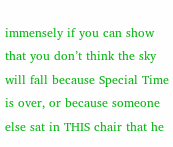immensely if you can show that you don’t think the sky will fall because Special Time is over, or because someone else sat in THIS chair that he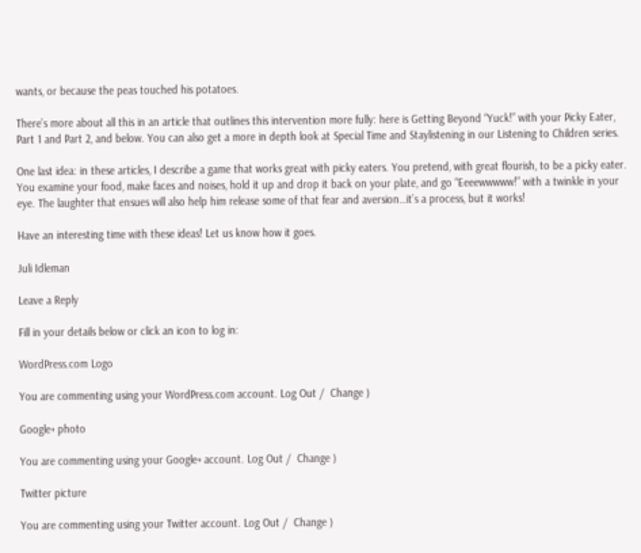wants, or because the peas touched his potatoes.

There’s more about all this in an article that outlines this intervention more fully: here is Getting Beyond “Yuck!” with your Picky Eater, Part 1 and Part 2, and below. You can also get a more in depth look at Special Time and Staylistening in our Listening to Children series.

One last idea: in these articles, I describe a game that works great with picky eaters. You pretend, with great flourish, to be a picky eater. You examine your food, make faces and noises, hold it up and drop it back on your plate, and go “Eeeewwwww!” with a twinkle in your eye. The laughter that ensues will also help him release some of that fear and aversion…it’s a process, but it works!

Have an interesting time with these ideas! Let us know how it goes.

Juli Idleman

Leave a Reply

Fill in your details below or click an icon to log in:

WordPress.com Logo

You are commenting using your WordPress.com account. Log Out /  Change )

Google+ photo

You are commenting using your Google+ account. Log Out /  Change )

Twitter picture

You are commenting using your Twitter account. Log Out /  Change )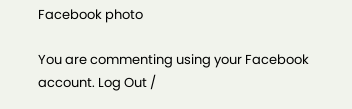Facebook photo

You are commenting using your Facebook account. Log Out /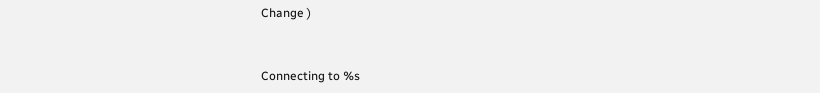Change )


Connecting to %s